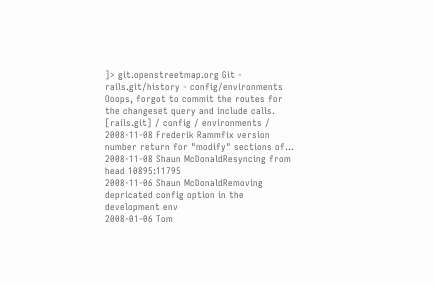]> git.openstreetmap.org Git - rails.git/history - config/environments
Ooops, forgot to commit the routes for the changeset query and include calls.
[rails.git] / config / environments /
2008-11-08 Frederik Rammfix version number return for "modify" sections of...
2008-11-08 Shaun McDonaldResyncing from head 10895:11795
2008-11-06 Shaun McDonaldRemoving depricated config option in the development env
2008-01-06 Tom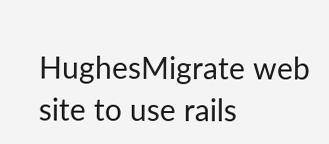HughesMigrate web site to use rails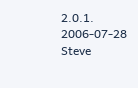2.0.1.
2006-07-28 Steve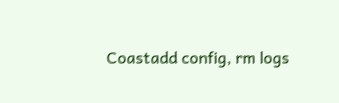Coastadd config, rm logs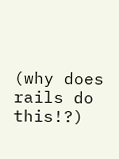(why does rails do this!?)